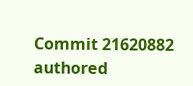Commit 21620882 authored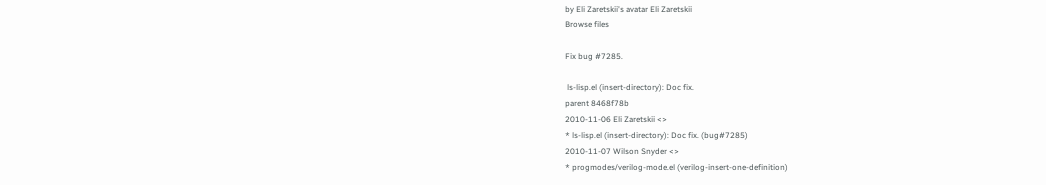by Eli Zaretskii's avatar Eli Zaretskii
Browse files

Fix bug #7285.

 ls-lisp.el (insert-directory): Doc fix.
parent 8468f78b
2010-11-06 Eli Zaretskii <>
* ls-lisp.el (insert-directory): Doc fix. (bug#7285)
2010-11-07 Wilson Snyder <>
* progmodes/verilog-mode.el (verilog-insert-one-definition)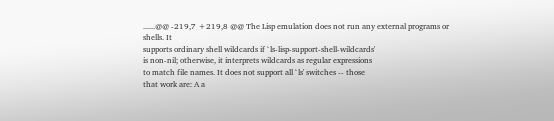......@@ -219,7 +219,8 @@ The Lisp emulation does not run any external programs or shells. It
supports ordinary shell wildcards if `ls-lisp-support-shell-wildcards'
is non-nil; otherwise, it interprets wildcards as regular expressions
to match file names. It does not support all `ls' switches -- those
that work are: A a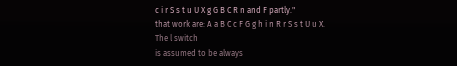c i r S s t u U X g G B C R n and F partly."
that work are: A a B C c F G g h i n R r S s t U u X. The l switch
is assumed to be always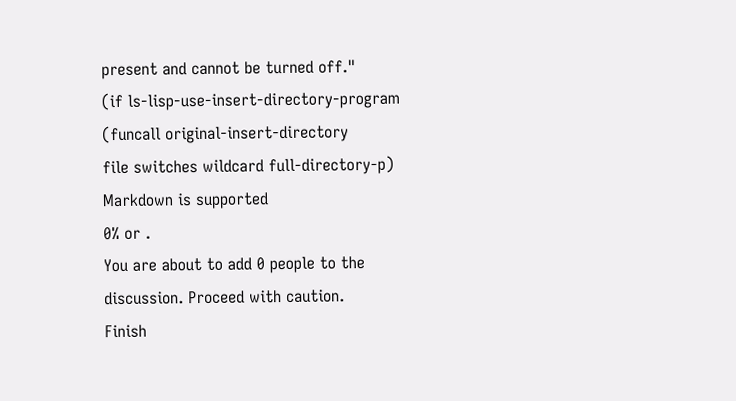present and cannot be turned off."
(if ls-lisp-use-insert-directory-program
(funcall original-insert-directory
file switches wildcard full-directory-p)
Markdown is supported
0% or .
You are about to add 0 people to the discussion. Proceed with caution.
Finish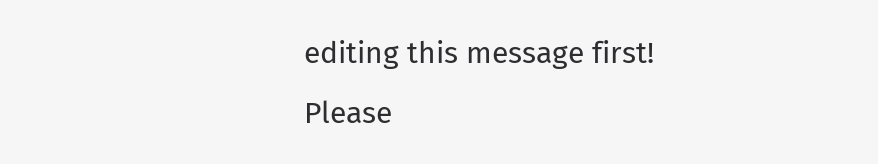editing this message first!
Please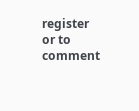register or to comment